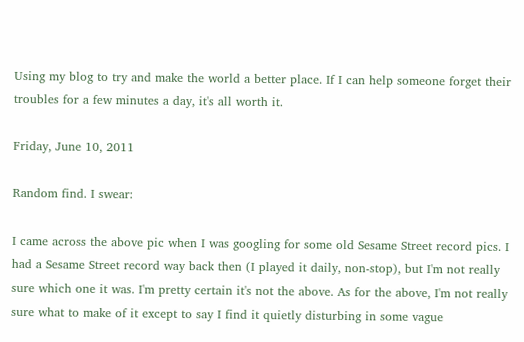Using my blog to try and make the world a better place. If I can help someone forget their troubles for a few minutes a day, it's all worth it.

Friday, June 10, 2011

Random find. I swear:

I came across the above pic when I was googling for some old Sesame Street record pics. I had a Sesame Street record way back then (I played it daily, non-stop), but I'm not really sure which one it was. I'm pretty certain it's not the above. As for the above, I'm not really sure what to make of it except to say I find it quietly disturbing in some vague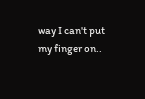way I can't put my finger on..